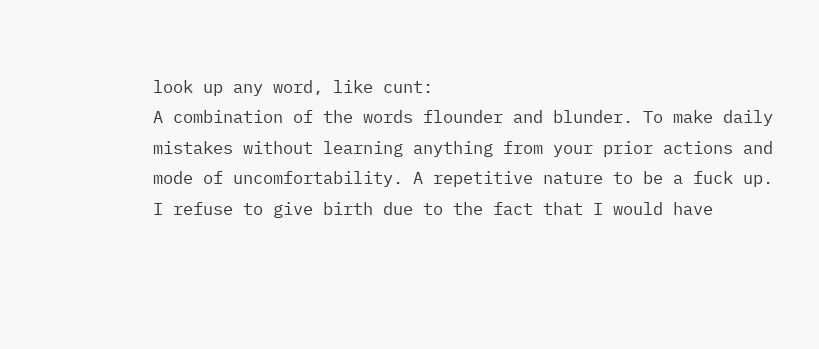look up any word, like cunt:
A combination of the words flounder and blunder. To make daily mistakes without learning anything from your prior actions and mode of uncomfortability. A repetitive nature to be a fuck up.
I refuse to give birth due to the fact that I would have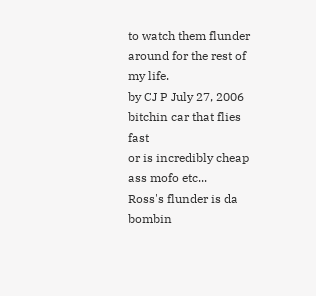to watch them flunder around for the rest of my life.
by CJ P July 27, 2006
bitchin car that flies fast
or is incredibly cheap ass mofo etc...
Ross's flunder is da bombin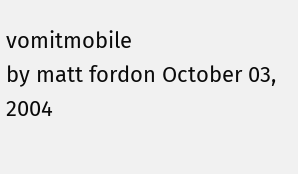vomitmobile
by matt fordon October 03, 2004